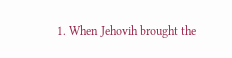1. When Jehovih brought the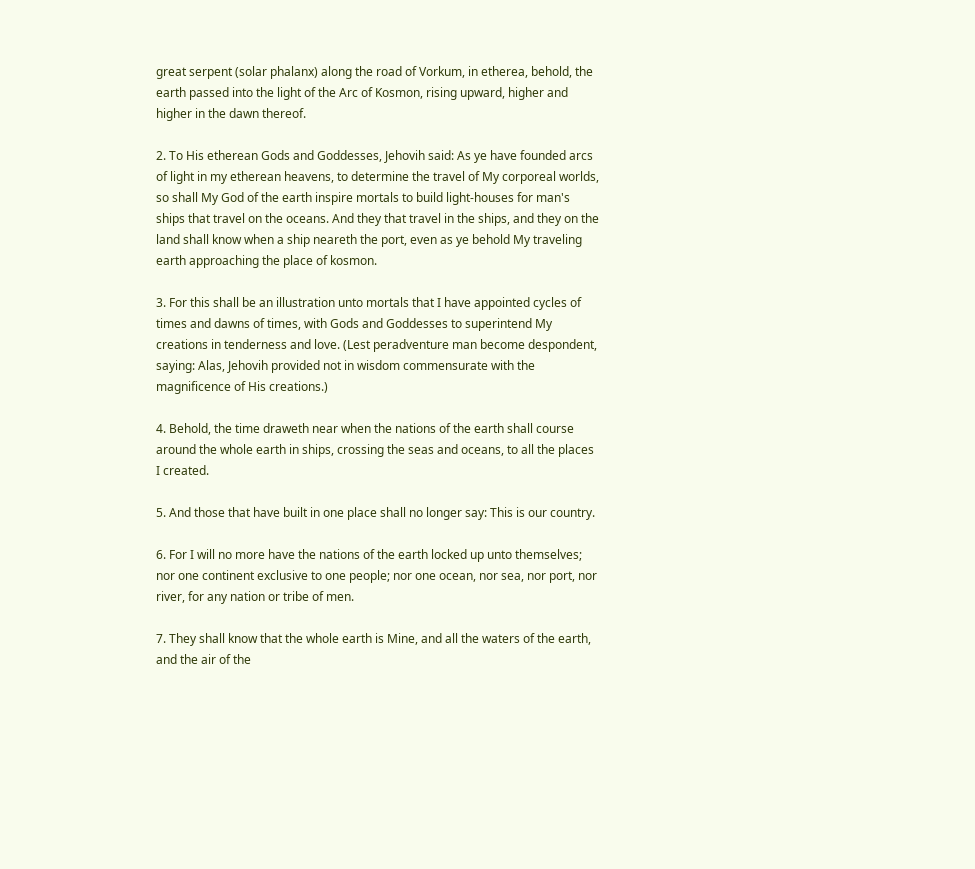great serpent (solar phalanx) along the road of Vorkum, in etherea, behold, the earth passed into the light of the Arc of Kosmon, rising upward, higher and higher in the dawn thereof.

2. To His etherean Gods and Goddesses, Jehovih said: As ye have founded arcs of light in my etherean heavens, to determine the travel of My corporeal worlds, so shall My God of the earth inspire mortals to build light-houses for man's ships that travel on the oceans. And they that travel in the ships, and they on the land shall know when a ship neareth the port, even as ye behold My traveling earth approaching the place of kosmon.

3. For this shall be an illustration unto mortals that I have appointed cycles of times and dawns of times, with Gods and Goddesses to superintend My creations in tenderness and love. (Lest peradventure man become despondent, saying: Alas, Jehovih provided not in wisdom commensurate with the magnificence of His creations.)

4. Behold, the time draweth near when the nations of the earth shall course around the whole earth in ships, crossing the seas and oceans, to all the places I created.

5. And those that have built in one place shall no longer say: This is our country.

6. For I will no more have the nations of the earth locked up unto themselves; nor one continent exclusive to one people; nor one ocean, nor sea, nor port, nor river, for any nation or tribe of men.

7. They shall know that the whole earth is Mine, and all the waters of the earth, and the air of the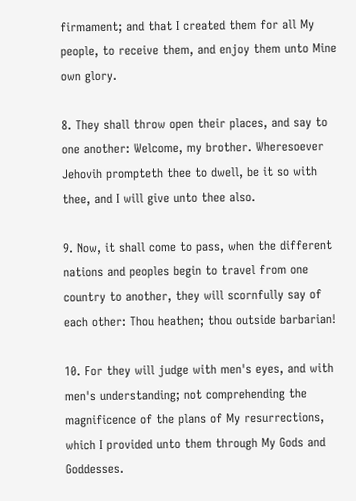firmament; and that I created them for all My people, to receive them, and enjoy them unto Mine own glory.

8. They shall throw open their places, and say to one another: Welcome, my brother. Wheresoever Jehovih prompteth thee to dwell, be it so with thee, and I will give unto thee also.

9. Now, it shall come to pass, when the different nations and peoples begin to travel from one country to another, they will scornfully say of each other: Thou heathen; thou outside barbarian!

10. For they will judge with men's eyes, and with men's understanding; not comprehending the magnificence of the plans of My resurrections, which I provided unto them through My Gods and Goddesses.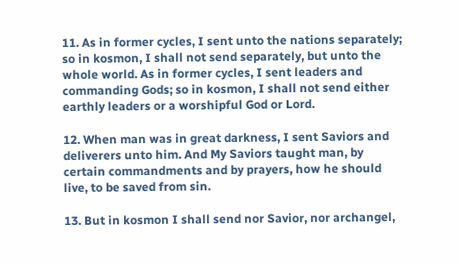11. As in former cycles, I sent unto the nations separately; so in kosmon, I shall not send separately, but unto the whole world. As in former cycles, I sent leaders and commanding Gods; so in kosmon, I shall not send either earthly leaders or a worshipful God or Lord.

12. When man was in great darkness, I sent Saviors and deliverers unto him. And My Saviors taught man, by certain commandments and by prayers, how he should live, to be saved from sin.

13. But in kosmon I shall send nor Savior, nor archangel,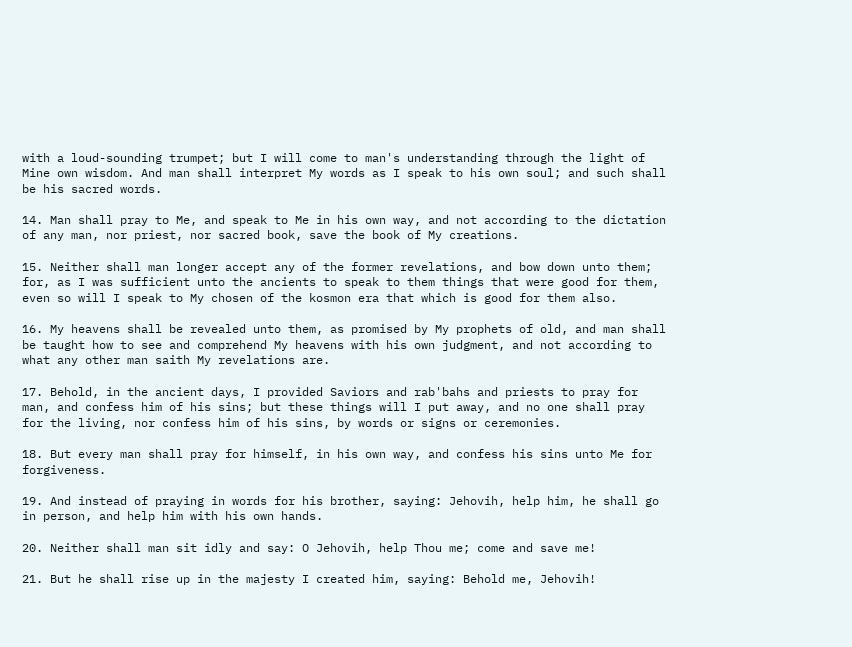with a loud-sounding trumpet; but I will come to man's understanding through the light of Mine own wisdom. And man shall interpret My words as I speak to his own soul; and such shall be his sacred words.

14. Man shall pray to Me, and speak to Me in his own way, and not according to the dictation of any man, nor priest, nor sacred book, save the book of My creations.

15. Neither shall man longer accept any of the former revelations, and bow down unto them; for, as I was sufficient unto the ancients to speak to them things that were good for them, even so will I speak to My chosen of the kosmon era that which is good for them also.

16. My heavens shall be revealed unto them, as promised by My prophets of old, and man shall be taught how to see and comprehend My heavens with his own judgment, and not according to what any other man saith My revelations are.

17. Behold, in the ancient days, I provided Saviors and rab'bahs and priests to pray for man, and confess him of his sins; but these things will I put away, and no one shall pray for the living, nor confess him of his sins, by words or signs or ceremonies.

18. But every man shall pray for himself, in his own way, and confess his sins unto Me for forgiveness.

19. And instead of praying in words for his brother, saying: Jehovih, help him, he shall go in person, and help him with his own hands.

20. Neither shall man sit idly and say: O Jehovih, help Thou me; come and save me!

21. But he shall rise up in the majesty I created him, saying: Behold me, Jehovih!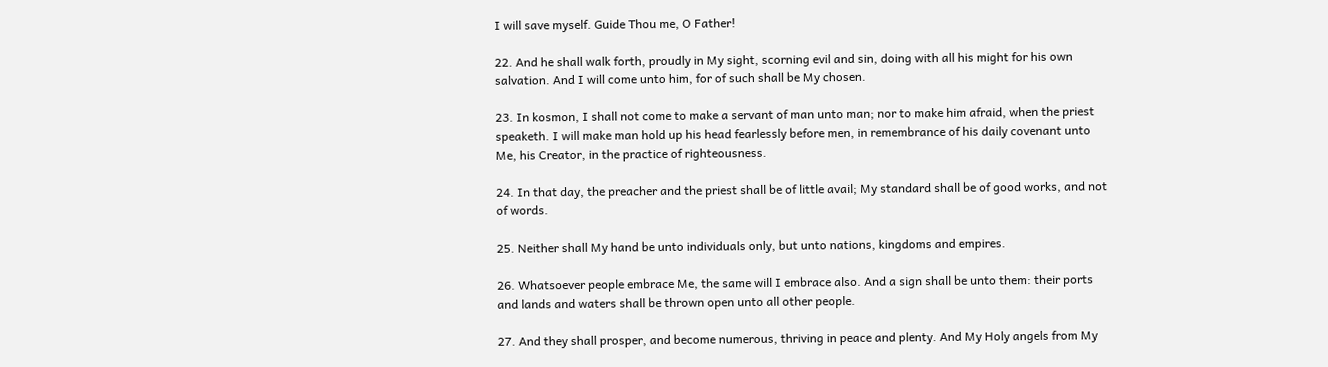I will save myself. Guide Thou me, O Father!

22. And he shall walk forth, proudly in My sight, scorning evil and sin, doing with all his might for his own salvation. And I will come unto him, for of such shall be My chosen.

23. In kosmon, I shall not come to make a servant of man unto man; nor to make him afraid, when the priest speaketh. I will make man hold up his head fearlessly before men, in remembrance of his daily covenant unto Me, his Creator, in the practice of righteousness.

24. In that day, the preacher and the priest shall be of little avail; My standard shall be of good works, and not of words.

25. Neither shall My hand be unto individuals only, but unto nations, kingdoms and empires.

26. Whatsoever people embrace Me, the same will I embrace also. And a sign shall be unto them: their ports and lands and waters shall be thrown open unto all other people.

27. And they shall prosper, and become numerous, thriving in peace and plenty. And My Holy angels from My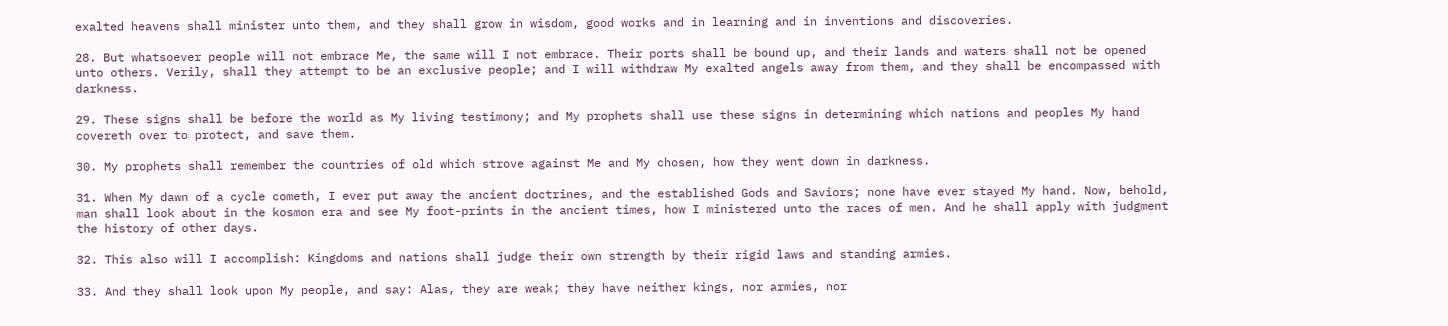exalted heavens shall minister unto them, and they shall grow in wisdom, good works and in learning and in inventions and discoveries.

28. But whatsoever people will not embrace Me, the same will I not embrace. Their ports shall be bound up, and their lands and waters shall not be opened unto others. Verily, shall they attempt to be an exclusive people; and I will withdraw My exalted angels away from them, and they shall be encompassed with darkness.

29. These signs shall be before the world as My living testimony; and My prophets shall use these signs in determining which nations and peoples My hand covereth over to protect, and save them.

30. My prophets shall remember the countries of old which strove against Me and My chosen, how they went down in darkness.

31. When My dawn of a cycle cometh, I ever put away the ancient doctrines, and the established Gods and Saviors; none have ever stayed My hand. Now, behold, man shall look about in the kosmon era and see My foot-prints in the ancient times, how I ministered unto the races of men. And he shall apply with judgment the history of other days.

32. This also will I accomplish: Kingdoms and nations shall judge their own strength by their rigid laws and standing armies.

33. And they shall look upon My people, and say: Alas, they are weak; they have neither kings, nor armies, nor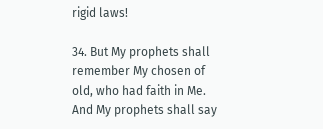rigid laws!

34. But My prophets shall remember My chosen of old, who had faith in Me. And My prophets shall say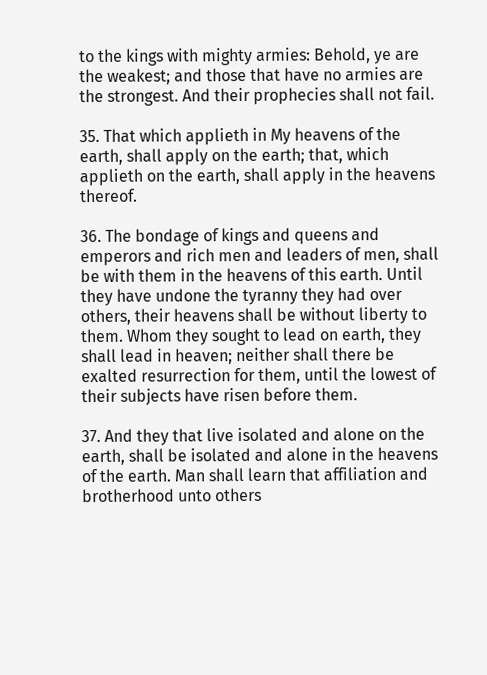to the kings with mighty armies: Behold, ye are the weakest; and those that have no armies are the strongest. And their prophecies shall not fail.

35. That which applieth in My heavens of the earth, shall apply on the earth; that, which applieth on the earth, shall apply in the heavens thereof.

36. The bondage of kings and queens and emperors and rich men and leaders of men, shall be with them in the heavens of this earth. Until they have undone the tyranny they had over others, their heavens shall be without liberty to them. Whom they sought to lead on earth, they shall lead in heaven; neither shall there be exalted resurrection for them, until the lowest of their subjects have risen before them.

37. And they that live isolated and alone on the earth, shall be isolated and alone in the heavens of the earth. Man shall learn that affiliation and brotherhood unto others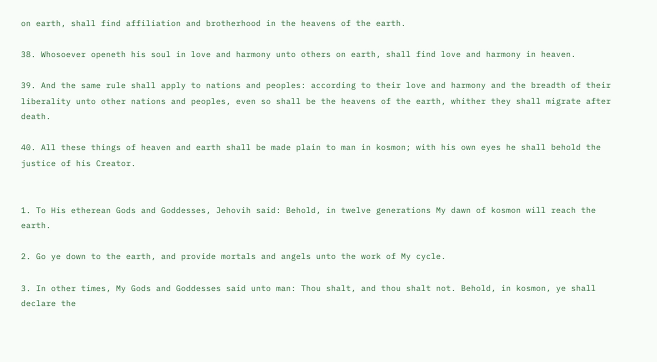on earth, shall find affiliation and brotherhood in the heavens of the earth.

38. Whosoever openeth his soul in love and harmony unto others on earth, shall find love and harmony in heaven.

39. And the same rule shall apply to nations and peoples: according to their love and harmony and the breadth of their liberality unto other nations and peoples, even so shall be the heavens of the earth, whither they shall migrate after death.

40. All these things of heaven and earth shall be made plain to man in kosmon; with his own eyes he shall behold the justice of his Creator.


1. To His etherean Gods and Goddesses, Jehovih said: Behold, in twelve generations My dawn of kosmon will reach the earth.

2. Go ye down to the earth, and provide mortals and angels unto the work of My cycle.

3. In other times, My Gods and Goddesses said unto man: Thou shalt, and thou shalt not. Behold, in kosmon, ye shall declare the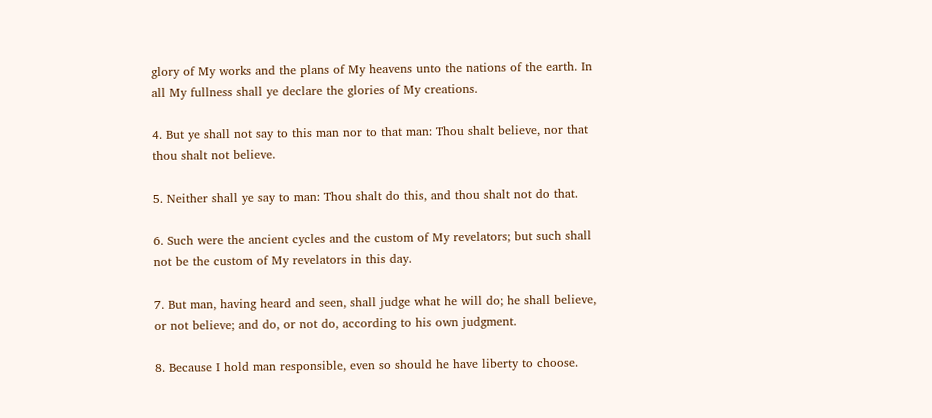glory of My works and the plans of My heavens unto the nations of the earth. In all My fullness shall ye declare the glories of My creations.

4. But ye shall not say to this man nor to that man: Thou shalt believe, nor that thou shalt not believe.

5. Neither shall ye say to man: Thou shalt do this, and thou shalt not do that.

6. Such were the ancient cycles and the custom of My revelators; but such shall not be the custom of My revelators in this day.

7. But man, having heard and seen, shall judge what he will do; he shall believe, or not believe; and do, or not do, according to his own judgment.

8. Because I hold man responsible, even so should he have liberty to choose.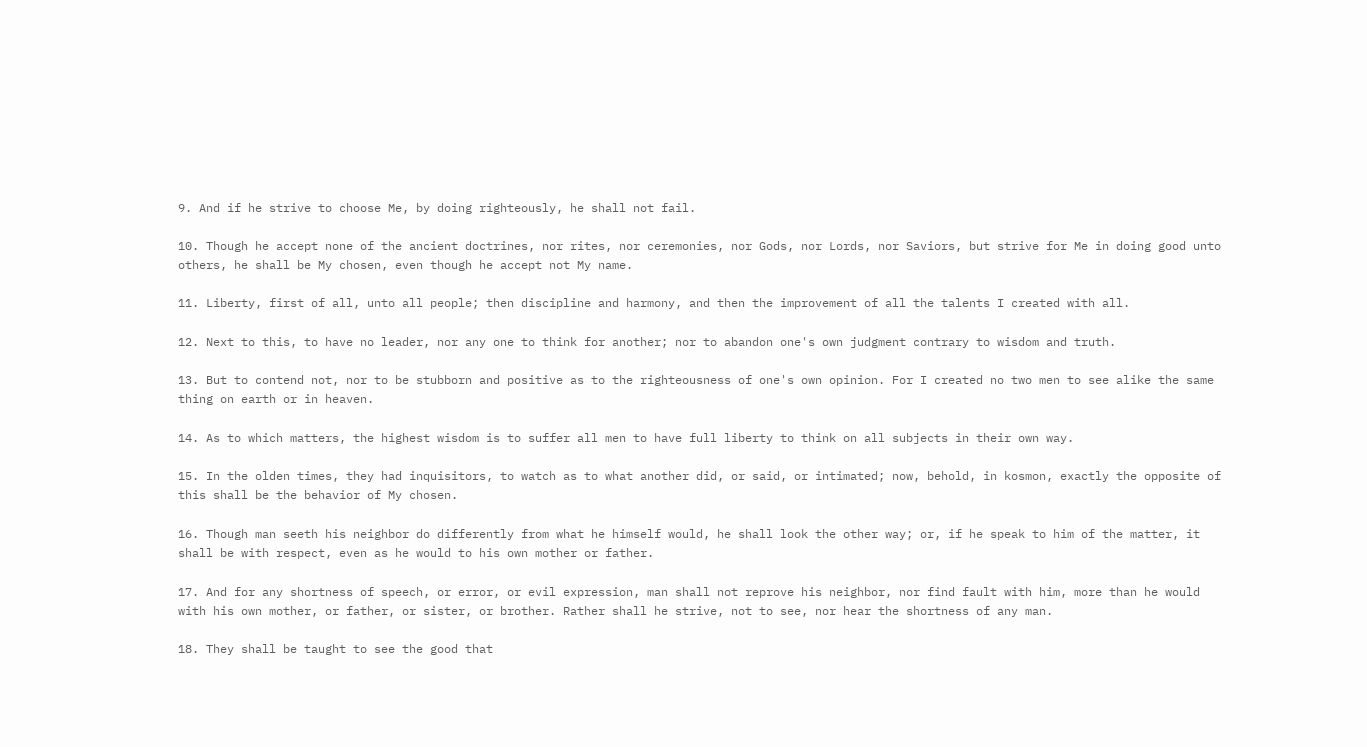9. And if he strive to choose Me, by doing righteously, he shall not fail.

10. Though he accept none of the ancient doctrines, nor rites, nor ceremonies, nor Gods, nor Lords, nor Saviors, but strive for Me in doing good unto others, he shall be My chosen, even though he accept not My name.

11. Liberty, first of all, unto all people; then discipline and harmony, and then the improvement of all the talents I created with all.

12. Next to this, to have no leader, nor any one to think for another; nor to abandon one's own judgment contrary to wisdom and truth.

13. But to contend not, nor to be stubborn and positive as to the righteousness of one's own opinion. For I created no two men to see alike the same thing on earth or in heaven.

14. As to which matters, the highest wisdom is to suffer all men to have full liberty to think on all subjects in their own way.

15. In the olden times, they had inquisitors, to watch as to what another did, or said, or intimated; now, behold, in kosmon, exactly the opposite of this shall be the behavior of My chosen.

16. Though man seeth his neighbor do differently from what he himself would, he shall look the other way; or, if he speak to him of the matter, it shall be with respect, even as he would to his own mother or father.

17. And for any shortness of speech, or error, or evil expression, man shall not reprove his neighbor, nor find fault with him, more than he would with his own mother, or father, or sister, or brother. Rather shall he strive, not to see, nor hear the shortness of any man.

18. They shall be taught to see the good that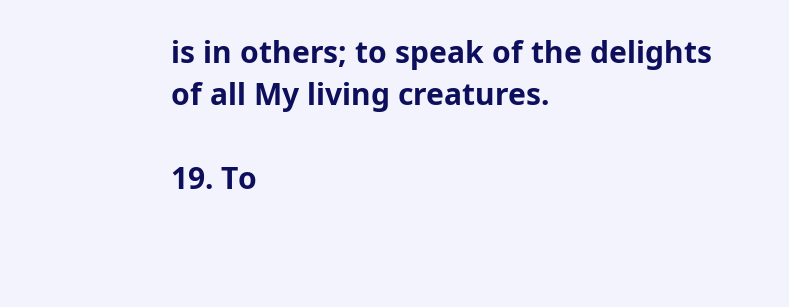is in others; to speak of the delights of all My living creatures.

19. To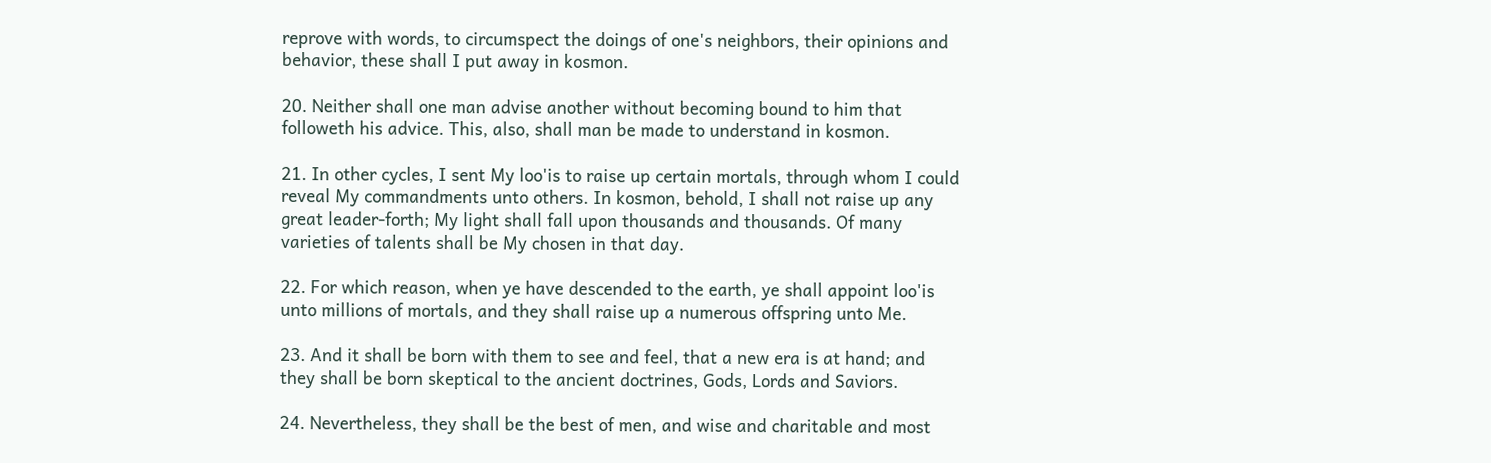reprove with words, to circumspect the doings of one's neighbors, their opinions and behavior, these shall I put away in kosmon.

20. Neither shall one man advise another without becoming bound to him that followeth his advice. This, also, shall man be made to understand in kosmon.

21. In other cycles, I sent My loo'is to raise up certain mortals, through whom I could reveal My commandments unto others. In kosmon, behold, I shall not raise up any great leader-forth; My light shall fall upon thousands and thousands. Of many varieties of talents shall be My chosen in that day.

22. For which reason, when ye have descended to the earth, ye shall appoint loo'is unto millions of mortals, and they shall raise up a numerous offspring unto Me.

23. And it shall be born with them to see and feel, that a new era is at hand; and they shall be born skeptical to the ancient doctrines, Gods, Lords and Saviors.

24. Nevertheless, they shall be the best of men, and wise and charitable and most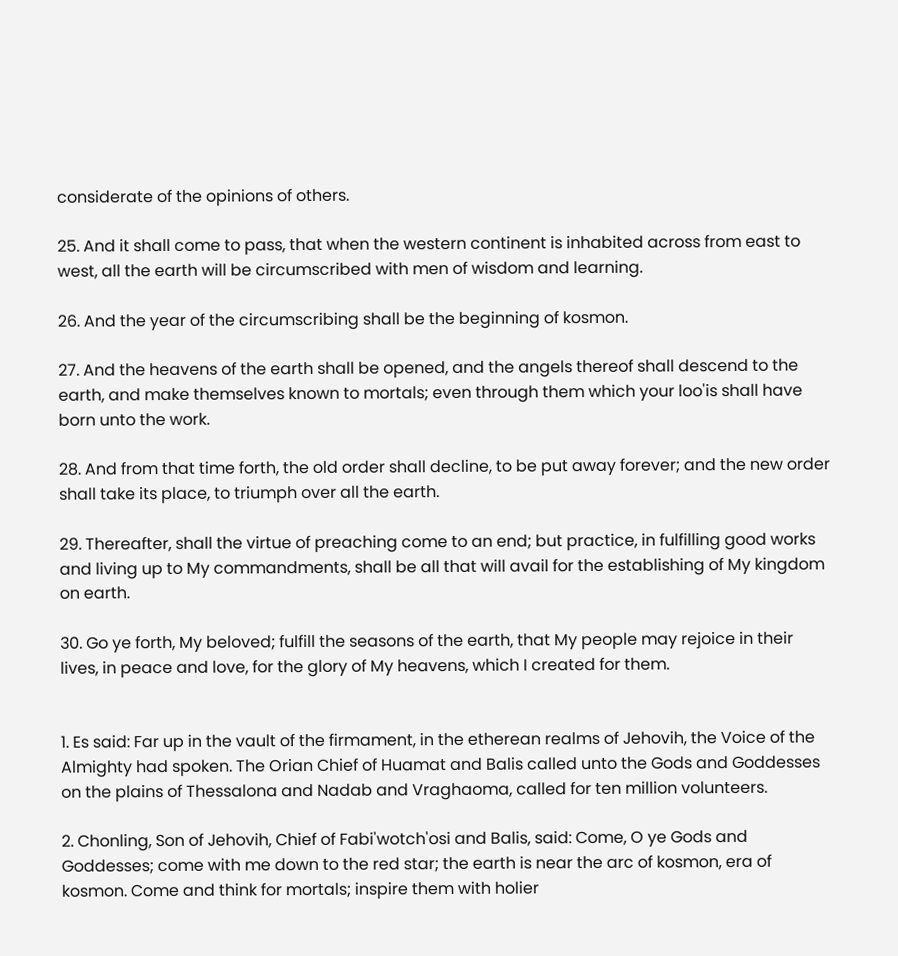considerate of the opinions of others.

25. And it shall come to pass, that when the western continent is inhabited across from east to west, all the earth will be circumscribed with men of wisdom and learning.

26. And the year of the circumscribing shall be the beginning of kosmon.

27. And the heavens of the earth shall be opened, and the angels thereof shall descend to the earth, and make themselves known to mortals; even through them which your loo'is shall have born unto the work.

28. And from that time forth, the old order shall decline, to be put away forever; and the new order shall take its place, to triumph over all the earth.

29. Thereafter, shall the virtue of preaching come to an end; but practice, in fulfilling good works and living up to My commandments, shall be all that will avail for the establishing of My kingdom on earth.

30. Go ye forth, My beloved; fulfill the seasons of the earth, that My people may rejoice in their lives, in peace and love, for the glory of My heavens, which I created for them.


1. Es said: Far up in the vault of the firmament, in the etherean realms of Jehovih, the Voice of the Almighty had spoken. The Orian Chief of Huamat and Balis called unto the Gods and Goddesses on the plains of Thessalona and Nadab and Vraghaoma, called for ten million volunteers.

2. Chonling, Son of Jehovih, Chief of Fabi'wotch'osi and Balis, said: Come, O ye Gods and Goddesses; come with me down to the red star; the earth is near the arc of kosmon, era of kosmon. Come and think for mortals; inspire them with holier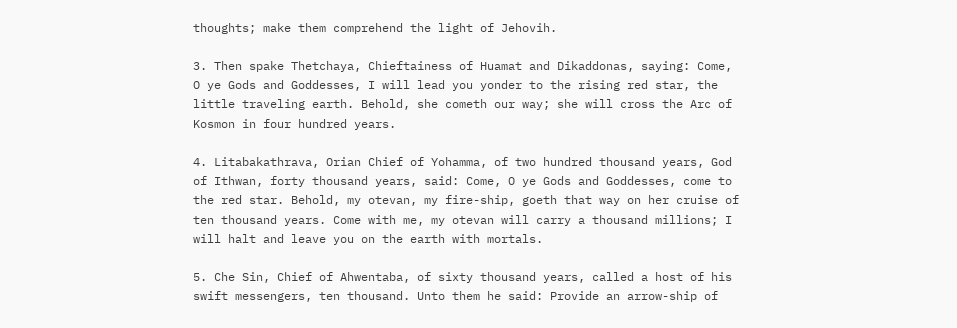thoughts; make them comprehend the light of Jehovih.

3. Then spake Thetchaya, Chieftainess of Huamat and Dikaddonas, saying: Come, O ye Gods and Goddesses, I will lead you yonder to the rising red star, the little traveling earth. Behold, she cometh our way; she will cross the Arc of Kosmon in four hundred years.

4. Litabakathrava, Orian Chief of Yohamma, of two hundred thousand years, God of Ithwan, forty thousand years, said: Come, O ye Gods and Goddesses, come to the red star. Behold, my otevan, my fire-ship, goeth that way on her cruise of ten thousand years. Come with me, my otevan will carry a thousand millions; I will halt and leave you on the earth with mortals.

5. Che Sin, Chief of Ahwentaba, of sixty thousand years, called a host of his swift messengers, ten thousand. Unto them he said: Provide an arrow-ship of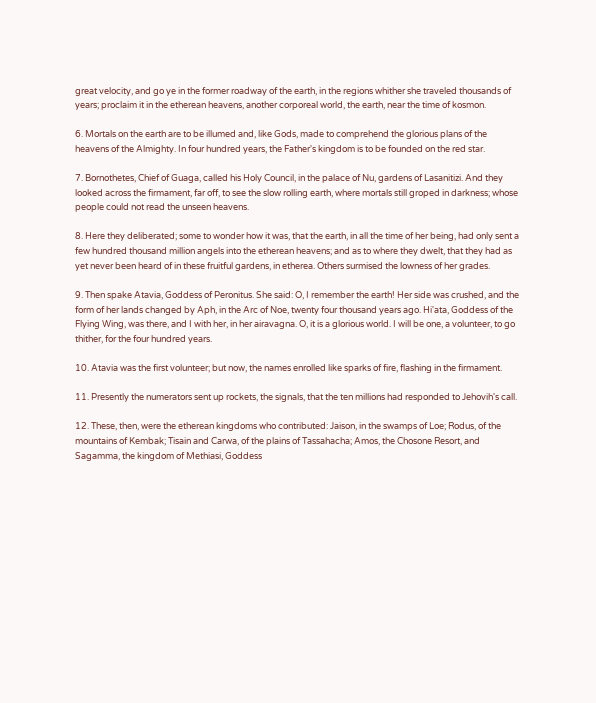great velocity, and go ye in the former roadway of the earth, in the regions whither she traveled thousands of years; proclaim it in the etherean heavens, another corporeal world, the earth, near the time of kosmon.

6. Mortals on the earth are to be illumed and, like Gods, made to comprehend the glorious plans of the heavens of the Almighty. In four hundred years, the Father's kingdom is to be founded on the red star.

7. Bornothetes, Chief of Guaga, called his Holy Council, in the palace of Nu, gardens of Lasanitizi. And they looked across the firmament, far off, to see the slow rolling earth, where mortals still groped in darkness; whose people could not read the unseen heavens.

8. Here they deliberated; some to wonder how it was, that the earth, in all the time of her being, had only sent a few hundred thousand million angels into the etherean heavens; and as to where they dwelt, that they had as yet never been heard of in these fruitful gardens, in etherea. Others surmised the lowness of her grades.

9. Then spake Atavia, Goddess of Peronitus. She said: O, I remember the earth! Her side was crushed, and the form of her lands changed by Aph, in the Arc of Noe, twenty four thousand years ago. Hi'ata, Goddess of the Flying Wing, was there, and I with her, in her airavagna. O, it is a glorious world. I will be one, a volunteer, to go thither, for the four hundred years.

10. Atavia was the first volunteer; but now, the names enrolled like sparks of fire, flashing in the firmament.

11. Presently the numerators sent up rockets, the signals, that the ten millions had responded to Jehovih's call.

12. These, then, were the etherean kingdoms who contributed: Jaison, in the swamps of Loe; Rodus, of the mountains of Kembak; Tisain and Carwa, of the plains of Tassahacha; Amos, the Chosone Resort, and Sagamma, the kingdom of Methiasi, Goddess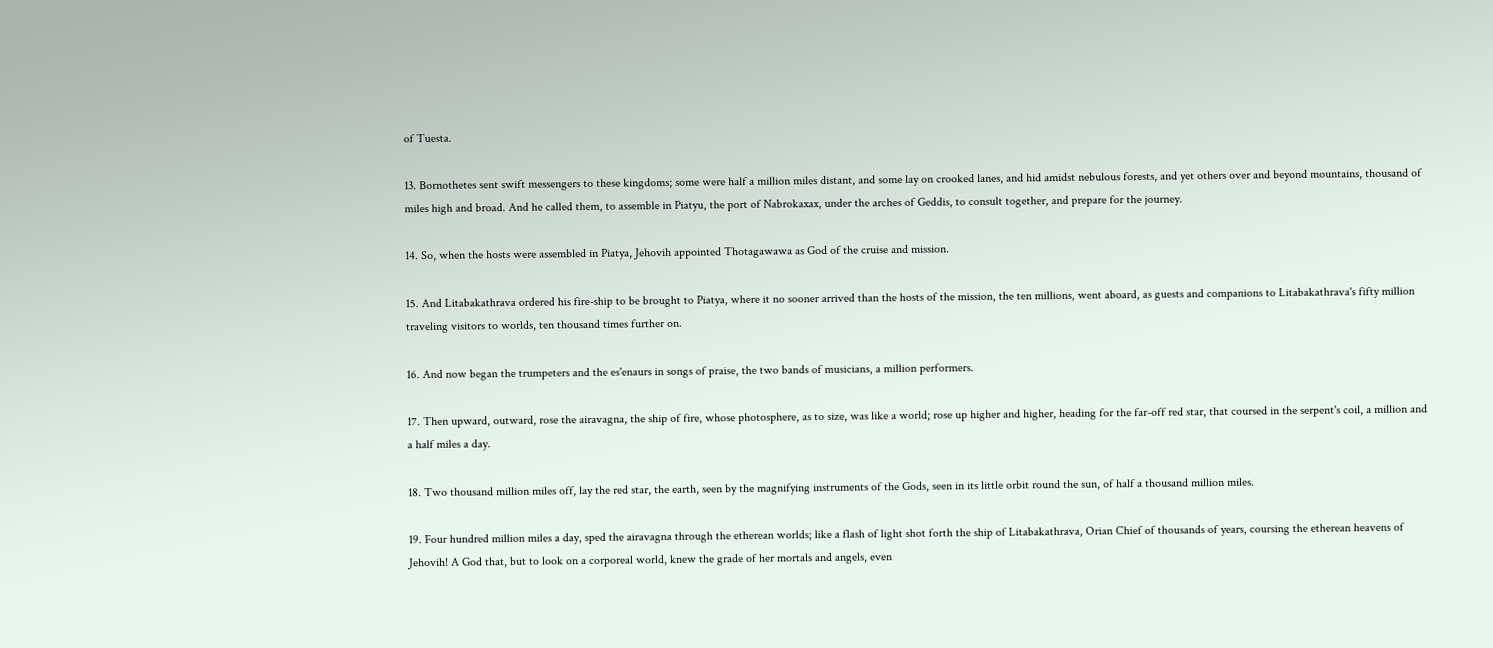of Tuesta.

13. Bornothetes sent swift messengers to these kingdoms; some were half a million miles distant, and some lay on crooked lanes, and hid amidst nebulous forests, and yet others over and beyond mountains, thousand of miles high and broad. And he called them, to assemble in Piatyu, the port of Nabrokaxax, under the arches of Geddis, to consult together, and prepare for the journey.

14. So, when the hosts were assembled in Piatya, Jehovih appointed Thotagawawa as God of the cruise and mission.

15. And Litabakathrava ordered his fire-ship to be brought to Piatya, where it no sooner arrived than the hosts of the mission, the ten millions, went aboard, as guests and companions to Litabakathrava's fifty million traveling visitors to worlds, ten thousand times further on.

16. And now began the trumpeters and the es'enaurs in songs of praise, the two bands of musicians, a million performers.

17. Then upward, outward, rose the airavagna, the ship of fire, whose photosphere, as to size, was like a world; rose up higher and higher, heading for the far-off red star, that coursed in the serpent's coil, a million and a half miles a day.

18. Two thousand million miles off, lay the red star, the earth, seen by the magnifying instruments of the Gods, seen in its little orbit round the sun, of half a thousand million miles.

19. Four hundred million miles a day, sped the airavagna through the etherean worlds; like a flash of light shot forth the ship of Litabakathrava, Orian Chief of thousands of years, coursing the etherean heavens of Jehovih! A God that, but to look on a corporeal world, knew the grade of her mortals and angels, even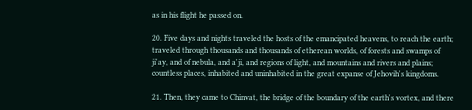as in his flight he passed on.

20. Five days and nights traveled the hosts of the emancipated heavens, to reach the earth; traveled through thousands and thousands of etherean worlds, of forests and swamps of ji'ay, and of nebula, and a'ji, and regions of light, and mountains and rivers and plains; countless places, inhabited and uninhabited in the great expanse of Jehovih's kingdoms.

21. Then, they came to Chinvat, the bridge of the boundary of the earth's vortex, and there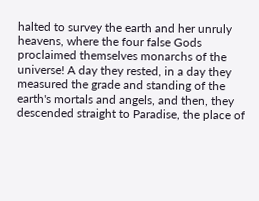halted to survey the earth and her unruly heavens, where the four false Gods proclaimed themselves monarchs of the universe! A day they rested, in a day they measured the grade and standing of the earth's mortals and angels, and then, they descended straight to Paradise, the place of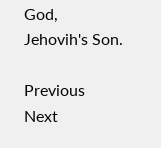God, Jehovih's Son.

Previous              Next